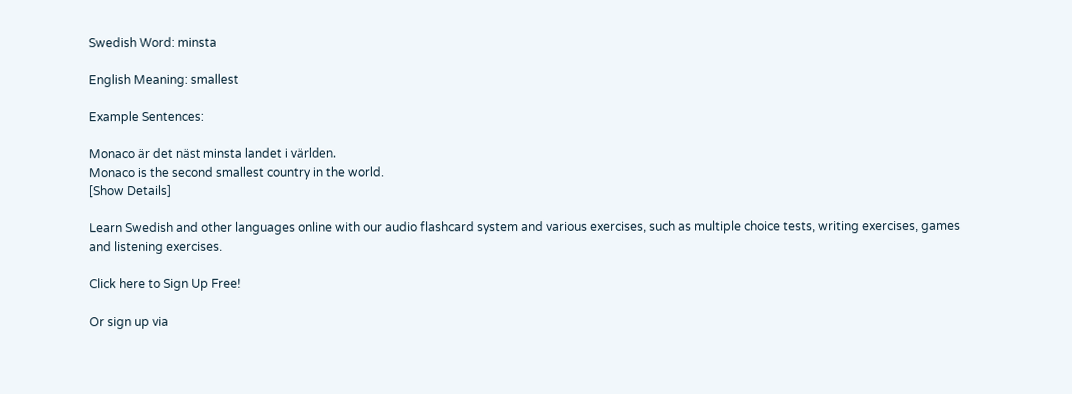Swedish Word: minsta

English Meaning: smallest

Example Sentences:

Monaco är det näst minsta landet i världen.
Monaco is the second smallest country in the world.
[Show Details]

Learn Swedish and other languages online with our audio flashcard system and various exercises, such as multiple choice tests, writing exercises, games and listening exercises.

Click here to Sign Up Free!

Or sign up via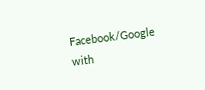Facebook/Google with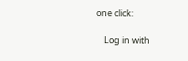one click:

    Log in with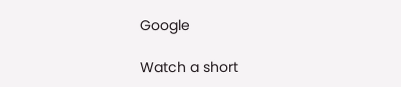Google

Watch a short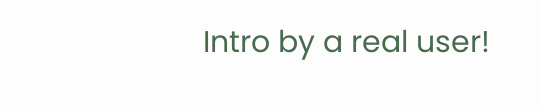Intro by a real user!